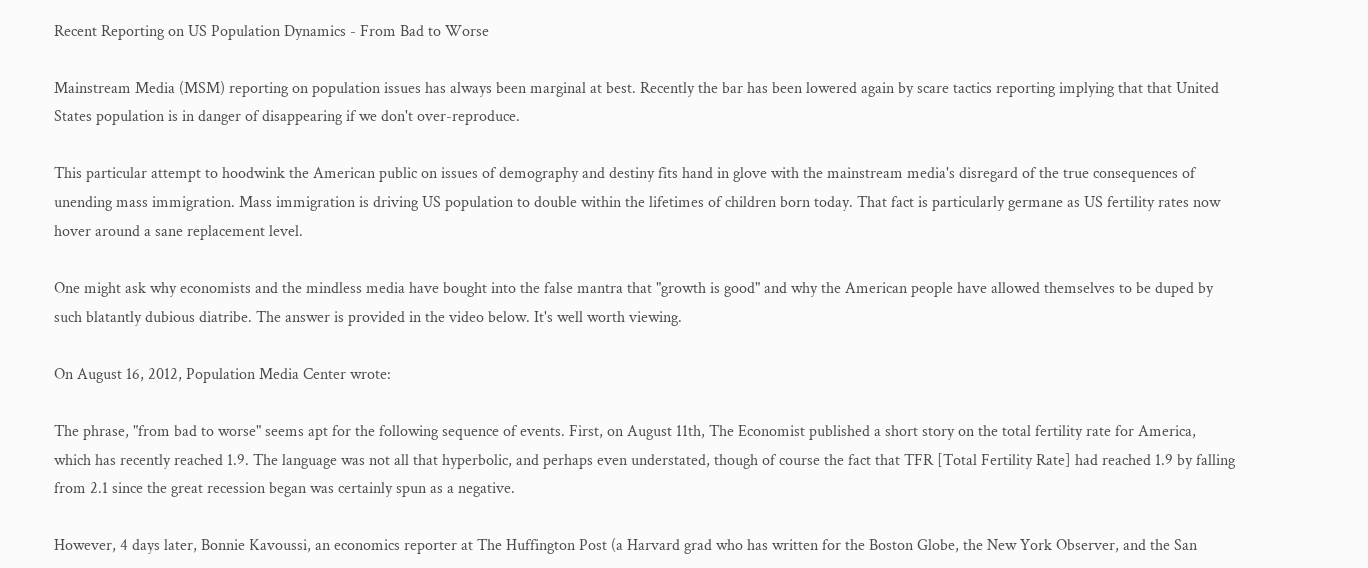Recent Reporting on US Population Dynamics - From Bad to Worse

Mainstream Media (MSM) reporting on population issues has always been marginal at best. Recently the bar has been lowered again by scare tactics reporting implying that that United States population is in danger of disappearing if we don't over-reproduce.

This particular attempt to hoodwink the American public on issues of demography and destiny fits hand in glove with the mainstream media's disregard of the true consequences of unending mass immigration. Mass immigration is driving US population to double within the lifetimes of children born today. That fact is particularly germane as US fertility rates now hover around a sane replacement level.

One might ask why economists and the mindless media have bought into the false mantra that "growth is good" and why the American people have allowed themselves to be duped by such blatantly dubious diatribe. The answer is provided in the video below. It's well worth viewing.

On August 16, 2012, Population Media Center wrote:

The phrase, "from bad to worse" seems apt for the following sequence of events. First, on August 11th, The Economist published a short story on the total fertility rate for America, which has recently reached 1.9. The language was not all that hyperbolic, and perhaps even understated, though of course the fact that TFR [Total Fertility Rate] had reached 1.9 by falling from 2.1 since the great recession began was certainly spun as a negative.

However, 4 days later, Bonnie Kavoussi, an economics reporter at The Huffington Post (a Harvard grad who has written for the Boston Globe, the New York Observer, and the San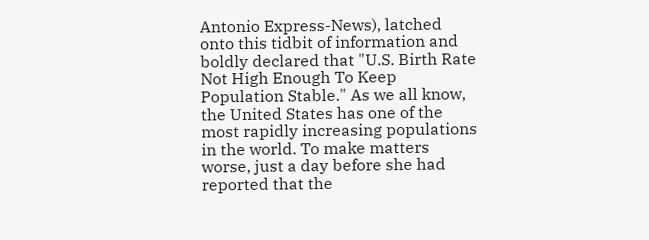Antonio Express-News), latched onto this tidbit of information and boldly declared that "U.S. Birth Rate Not High Enough To Keep Population Stable." As we all know, the United States has one of the most rapidly increasing populations in the world. To make matters worse, just a day before she had reported that the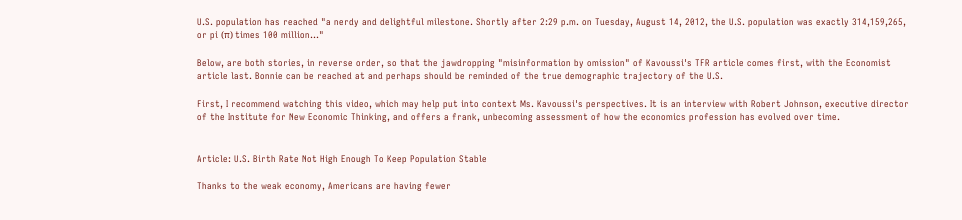U.S. population has reached "a nerdy and delightful milestone. Shortly after 2:29 p.m. on Tuesday, August 14, 2012, the U.S. population was exactly 314,159,265, or pi (π) times 100 million..."

Below, are both stories, in reverse order, so that the jawdropping "misinformation by omission" of Kavoussi's TFR article comes first, with the Economist article last. Bonnie can be reached at and perhaps should be reminded of the true demographic trajectory of the U.S.

First, I recommend watching this video, which may help put into context Ms. Kavoussi's perspectives. It is an interview with Robert Johnson, executive director of the Institute for New Economic Thinking, and offers a frank, unbecoming assessment of how the economics profession has evolved over time.


Article: U.S. Birth Rate Not High Enough To Keep Population Stable

Thanks to the weak economy, Americans are having fewer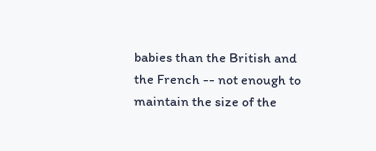babies than the British and the French -- not enough to maintain the size of the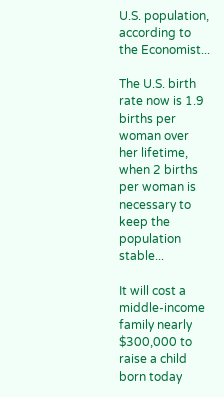U.S. population, according to the Economist...

The U.S. birth rate now is 1.9 births per woman over her lifetime, when 2 births per woman is necessary to keep the population stable...

It will cost a middle-income family nearly $300,000 to raise a child born today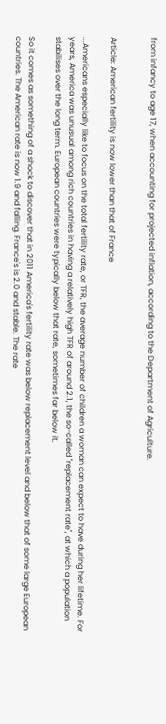from infancy to age 17, when accounting for projected inflation, according to the Department of Agriculture.


Article: American fertility is now lower than that of France

...Americans especially like to focus on the total fertility rate, or TFR, the average number of children a woman can expect to have during her lifetime. For years, America was unusual among rich countries in having a relatively high TFR of around 2.1, the so-called "replacement rate", at which a population stabilises over the long term. European countries were typically below that rate, sometimes far below it.

So it comes as something of a shock to discover that in 2011 America's fertility rate was below replacement level and below that of some large European countries. The American rate is now 1.9 and falling. France's is 2.0 and stable. The rate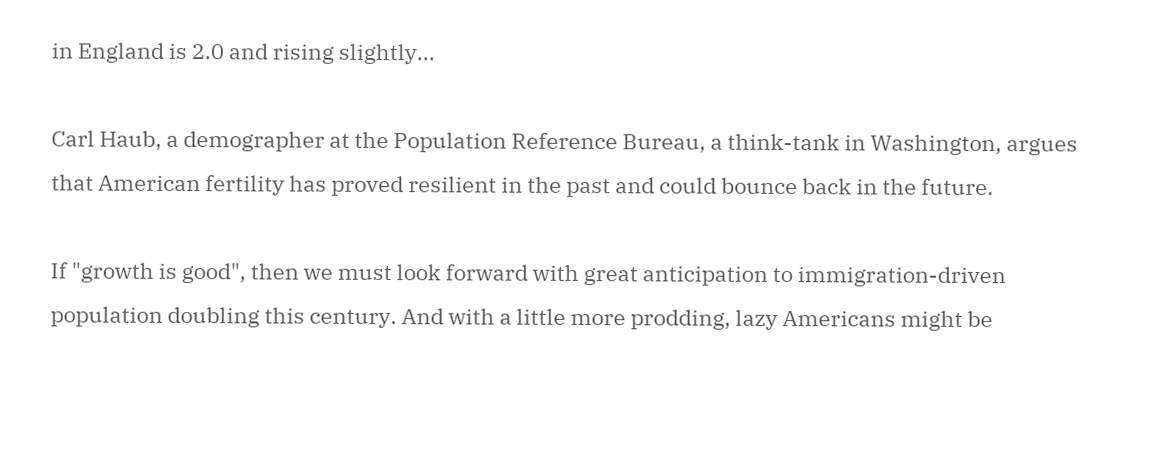in England is 2.0 and rising slightly...

Carl Haub, a demographer at the Population Reference Bureau, a think-tank in Washington, argues that American fertility has proved resilient in the past and could bounce back in the future.

If "growth is good", then we must look forward with great anticipation to immigration-driven population doubling this century. And with a little more prodding, lazy Americans might be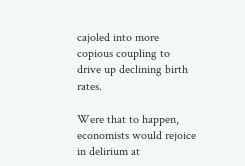cajoled into more copious coupling to drive up declining birth rates.

Were that to happen, economists would rejoice in delirium at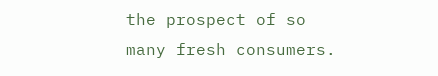the prospect of so many fresh consumers.